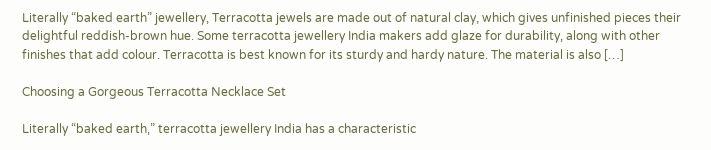Literally “baked earth” jewellery, Terracotta jewels are made out of natural clay, which gives unfinished pieces their delightful reddish-brown hue. Some terracotta jewellery India makers add glaze for durability, along with other finishes that add colour. Terracotta is best known for its sturdy and hardy nature. The material is also […]

Choosing a Gorgeous Terracotta Necklace Set

Literally “baked earth,” terracotta jewellery India has a characteristic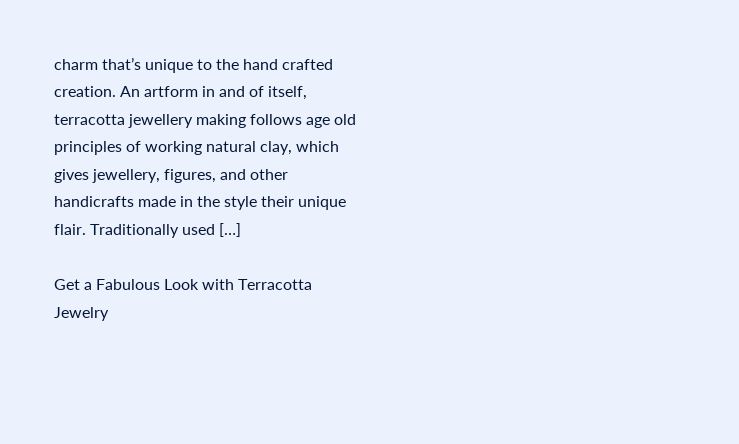charm that’s unique to the hand crafted creation. An artform in and of itself, terracotta jewellery making follows age old principles of working natural clay, which gives jewellery, figures, and other handicrafts made in the style their unique flair. Traditionally used […]

Get a Fabulous Look with Terracotta Jewelry